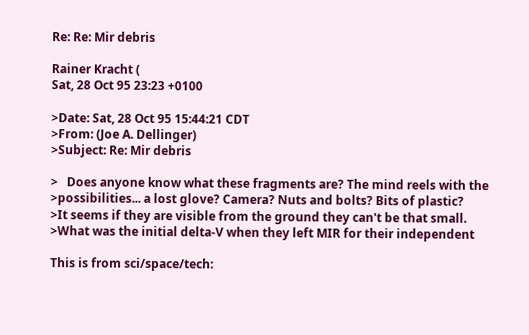Re: Re: Mir debris

Rainer Kracht (
Sat, 28 Oct 95 23:23 +0100

>Date: Sat, 28 Oct 95 15:44:21 CDT
>From: (Joe A. Dellinger)
>Subject: Re: Mir debris

>   Does anyone know what these fragments are? The mind reels with the
>possibilities... a lost glove? Camera? Nuts and bolts? Bits of plastic?
>It seems if they are visible from the ground they can't be that small.
>What was the initial delta-V when they left MIR for their independent

This is from sci/space/tech: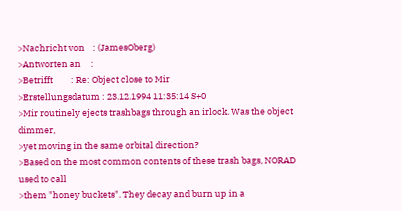>Nachricht von    : (JamesOberg)
>Antworten an     :
>Betrifft         : Re: Object close to Mir
>Erstellungsdatum : 23.12.1994 11:35:14 S+0
>Mir routinely ejects trashbags through an irlock. Was the object dimmer,
>yet moving in the same orbital direction?
>Based on the most common contents of these trash bags, NORAD used to call
>them "honey buckets". They decay and burn up in a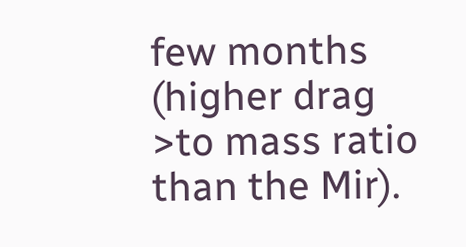few months (higher drag
>to mass ratio than the Mir).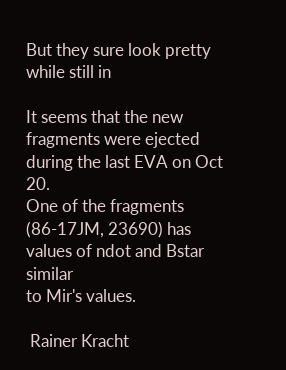But they sure look pretty while still in

It seems that the new fragments were ejected during the last EVA on Oct 20.
One of the fragments (86-17JM, 23690) has values of ndot and Bstar similar
to Mir's values.

 Rainer Kracht